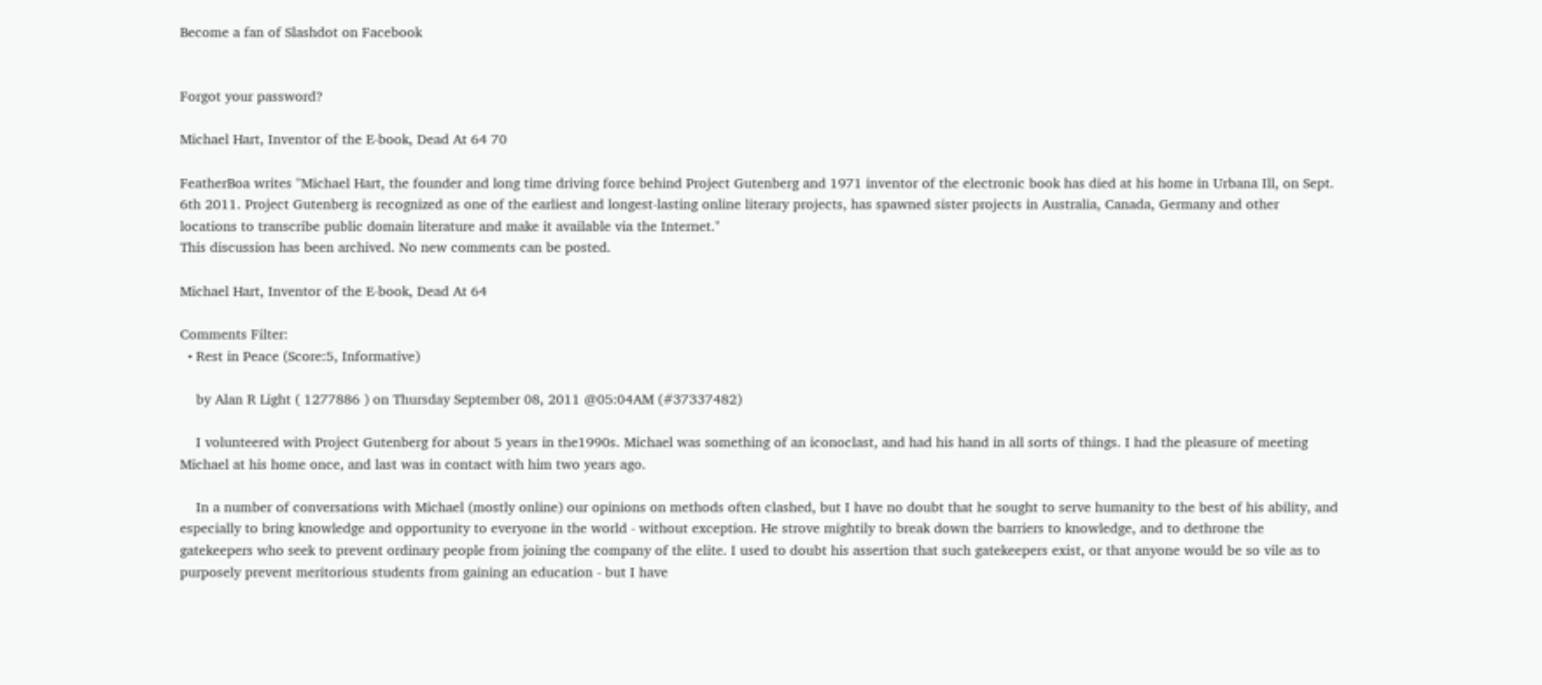Become a fan of Slashdot on Facebook


Forgot your password?

Michael Hart, Inventor of the E-book, Dead At 64 70

FeatherBoa writes "Michael Hart, the founder and long time driving force behind Project Gutenberg and 1971 inventor of the electronic book has died at his home in Urbana Ill, on Sept. 6th 2011. Project Gutenberg is recognized as one of the earliest and longest-lasting online literary projects, has spawned sister projects in Australia, Canada, Germany and other locations to transcribe public domain literature and make it available via the Internet."
This discussion has been archived. No new comments can be posted.

Michael Hart, Inventor of the E-book, Dead At 64

Comments Filter:
  • Rest in Peace (Score:5, Informative)

    by Alan R Light ( 1277886 ) on Thursday September 08, 2011 @05:04AM (#37337482)

    I volunteered with Project Gutenberg for about 5 years in the1990s. Michael was something of an iconoclast, and had his hand in all sorts of things. I had the pleasure of meeting Michael at his home once, and last was in contact with him two years ago.

    In a number of conversations with Michael (mostly online) our opinions on methods often clashed, but I have no doubt that he sought to serve humanity to the best of his ability, and especially to bring knowledge and opportunity to everyone in the world - without exception. He strove mightily to break down the barriers to knowledge, and to dethrone the gatekeepers who seek to prevent ordinary people from joining the company of the elite. I used to doubt his assertion that such gatekeepers exist, or that anyone would be so vile as to purposely prevent meritorious students from gaining an education - but I have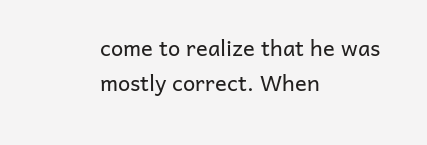come to realize that he was mostly correct. When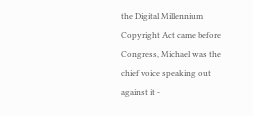the Digital Millennium Copyright Act came before Congress, Michael was the chief voice speaking out against it -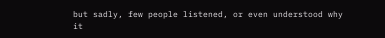but sadly, few people listened, or even understood why it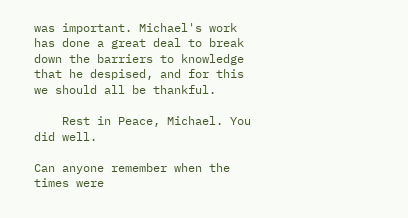was important. Michael's work has done a great deal to break down the barriers to knowledge that he despised, and for this we should all be thankful.

    Rest in Peace, Michael. You did well.

Can anyone remember when the times were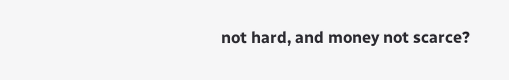not hard, and money not scarce?